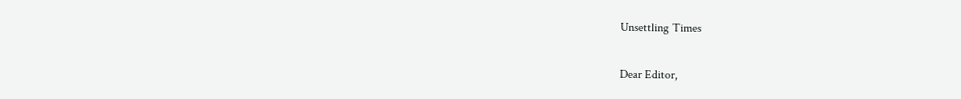Unsettling Times

Dear Editor,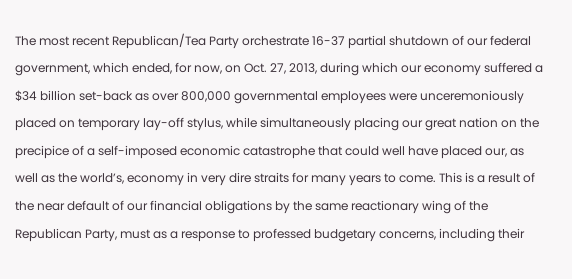The most recent Republican/Tea Party orchestrate 16-37 partial shutdown of our federal government, which ended, for now, on Oct. 27, 2013, during which our economy suffered a $34 billion set-back as over 800,000 governmental employees were unceremoniously placed on temporary lay-off stylus, while simultaneously placing our great nation on the precipice of a self-imposed economic catastrophe that could well have placed our, as well as the world’s, economy in very dire straits for many years to come. This is a result of the near default of our financial obligations by the same reactionary wing of the Republican Party, must as a response to professed budgetary concerns, including their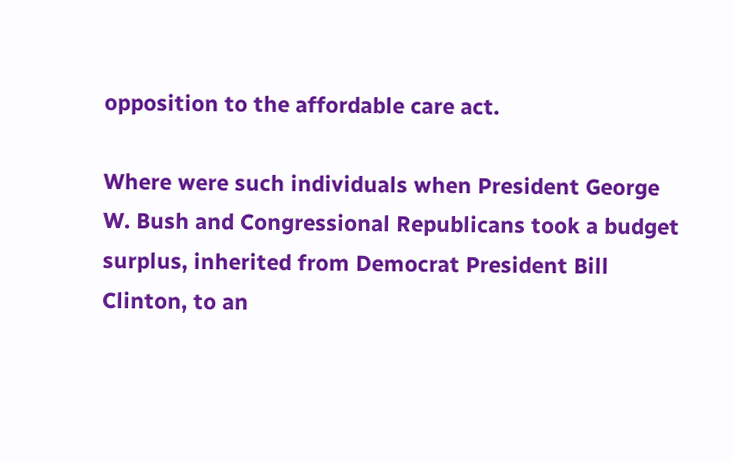opposition to the affordable care act.

Where were such individuals when President George W. Bush and Congressional Republicans took a budget surplus, inherited from Democrat President Bill Clinton, to an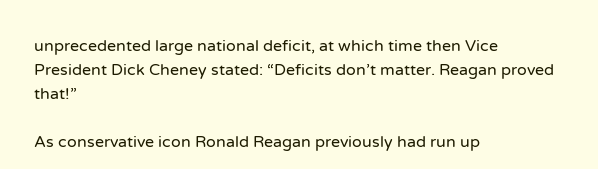unprecedented large national deficit, at which time then Vice President Dick Cheney stated: “Deficits don’t matter. Reagan proved that!”

As conservative icon Ronald Reagan previously had run up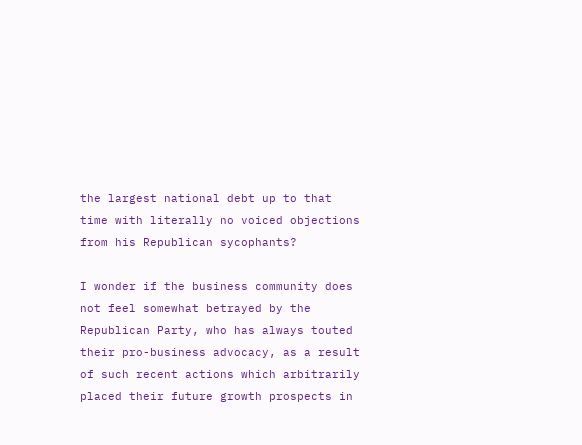the largest national debt up to that time with literally no voiced objections from his Republican sycophants?

I wonder if the business community does not feel somewhat betrayed by the Republican Party, who has always touted their pro-business advocacy, as a result of such recent actions which arbitrarily placed their future growth prospects in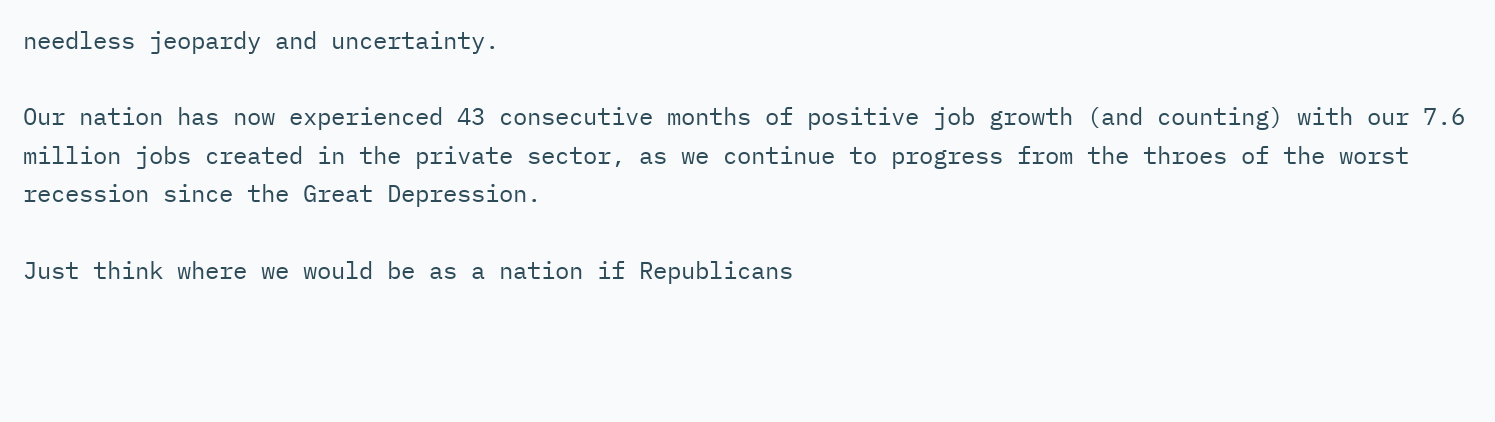needless jeopardy and uncertainty.

Our nation has now experienced 43 consecutive months of positive job growth (and counting) with our 7.6 million jobs created in the private sector, as we continue to progress from the throes of the worst recession since the Great Depression.

Just think where we would be as a nation if Republicans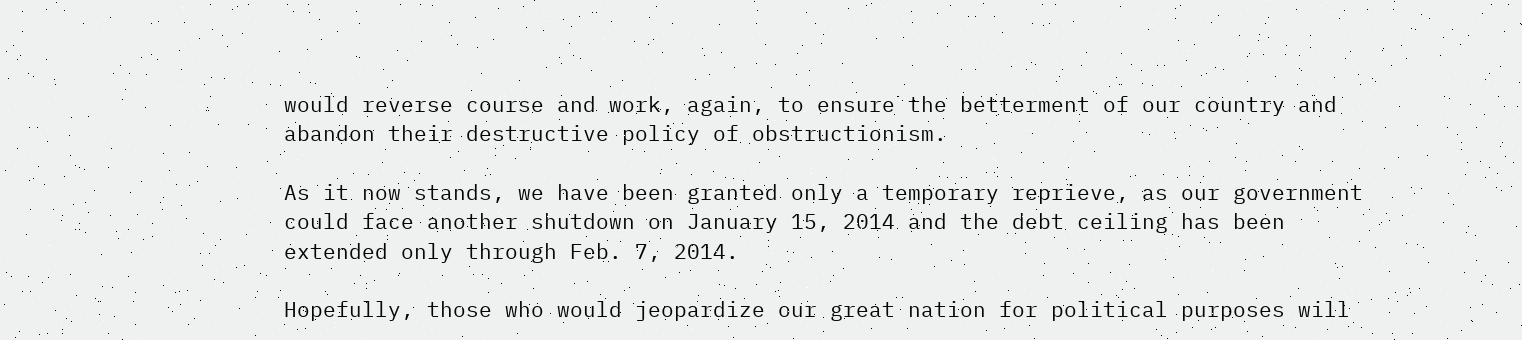would reverse course and work, again, to ensure the betterment of our country and abandon their destructive policy of obstructionism.

As it now stands, we have been granted only a temporary reprieve, as our government could face another shutdown on January 15, 2014 and the debt ceiling has been extended only through Feb. 7, 2014.

Hopefully, those who would jeopardize our great nation for political purposes will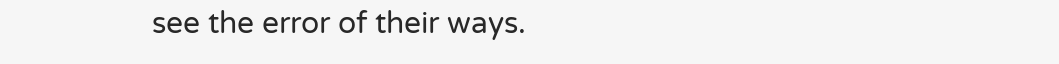see the error of their ways.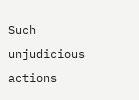Such unjudicious actions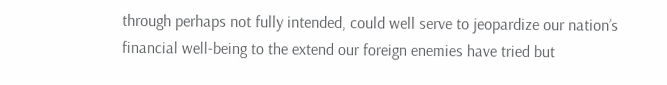through perhaps not fully intended, could well serve to jeopardize our nation’s financial well-being to the extend our foreign enemies have tried but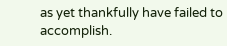as yet thankfully have failed to accomplish.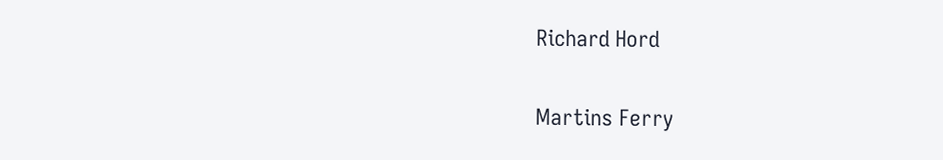Richard Hord

Martins Ferry